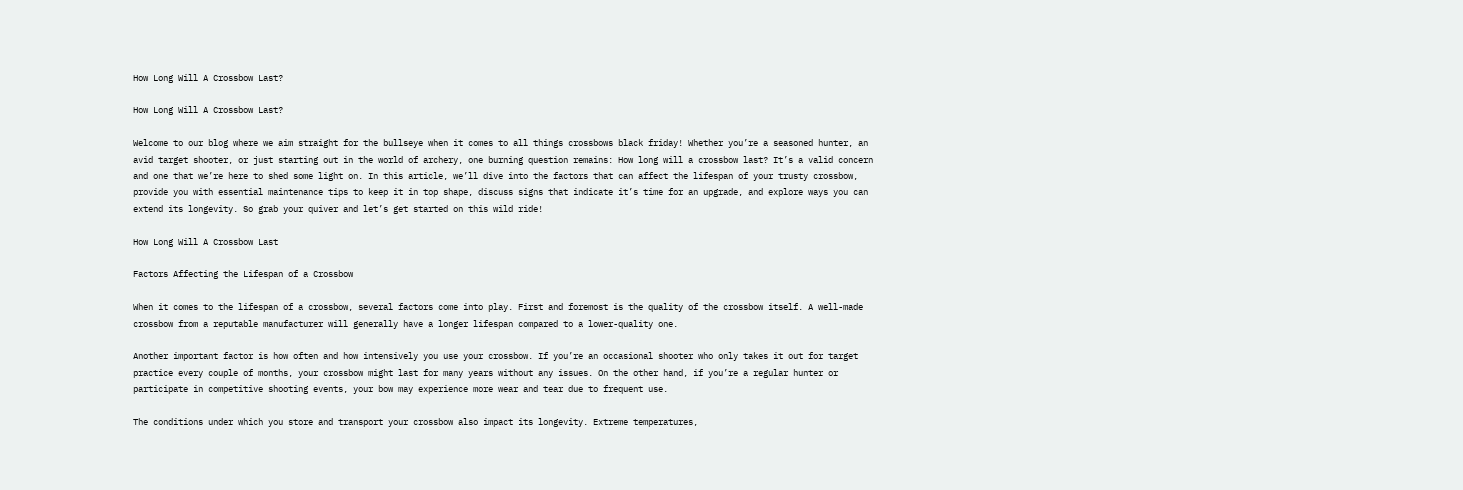How Long Will A Crossbow Last?

How Long Will A Crossbow Last?

Welcome to our blog where we aim straight for the bullseye when it comes to all things crossbows black friday! Whether you’re a seasoned hunter, an avid target shooter, or just starting out in the world of archery, one burning question remains: How long will a crossbow last? It’s a valid concern and one that we’re here to shed some light on. In this article, we’ll dive into the factors that can affect the lifespan of your trusty crossbow, provide you with essential maintenance tips to keep it in top shape, discuss signs that indicate it’s time for an upgrade, and explore ways you can extend its longevity. So grab your quiver and let’s get started on this wild ride!

How Long Will A Crossbow Last

Factors Affecting the Lifespan of a Crossbow

When it comes to the lifespan of a crossbow, several factors come into play. First and foremost is the quality of the crossbow itself. A well-made crossbow from a reputable manufacturer will generally have a longer lifespan compared to a lower-quality one.

Another important factor is how often and how intensively you use your crossbow. If you’re an occasional shooter who only takes it out for target practice every couple of months, your crossbow might last for many years without any issues. On the other hand, if you’re a regular hunter or participate in competitive shooting events, your bow may experience more wear and tear due to frequent use.

The conditions under which you store and transport your crossbow also impact its longevity. Extreme temperatures,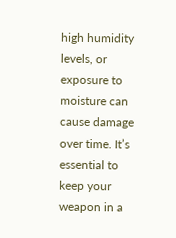high humidity levels, or exposure to moisture can cause damage over time. It’s essential to keep your weapon in a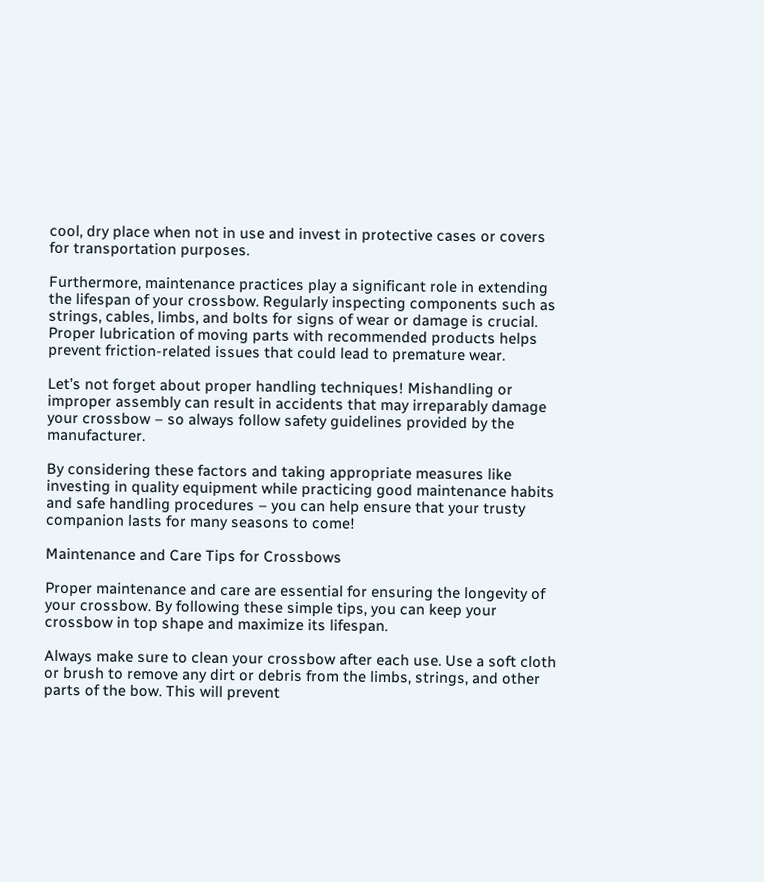cool, dry place when not in use and invest in protective cases or covers for transportation purposes.

Furthermore, maintenance practices play a significant role in extending the lifespan of your crossbow. Regularly inspecting components such as strings, cables, limbs, and bolts for signs of wear or damage is crucial. Proper lubrication of moving parts with recommended products helps prevent friction-related issues that could lead to premature wear.

Let’s not forget about proper handling techniques! Mishandling or improper assembly can result in accidents that may irreparably damage your crossbow – so always follow safety guidelines provided by the manufacturer.

By considering these factors and taking appropriate measures like investing in quality equipment while practicing good maintenance habits and safe handling procedures – you can help ensure that your trusty companion lasts for many seasons to come!

Maintenance and Care Tips for Crossbows

Proper maintenance and care are essential for ensuring the longevity of your crossbow. By following these simple tips, you can keep your crossbow in top shape and maximize its lifespan.

Always make sure to clean your crossbow after each use. Use a soft cloth or brush to remove any dirt or debris from the limbs, strings, and other parts of the bow. This will prevent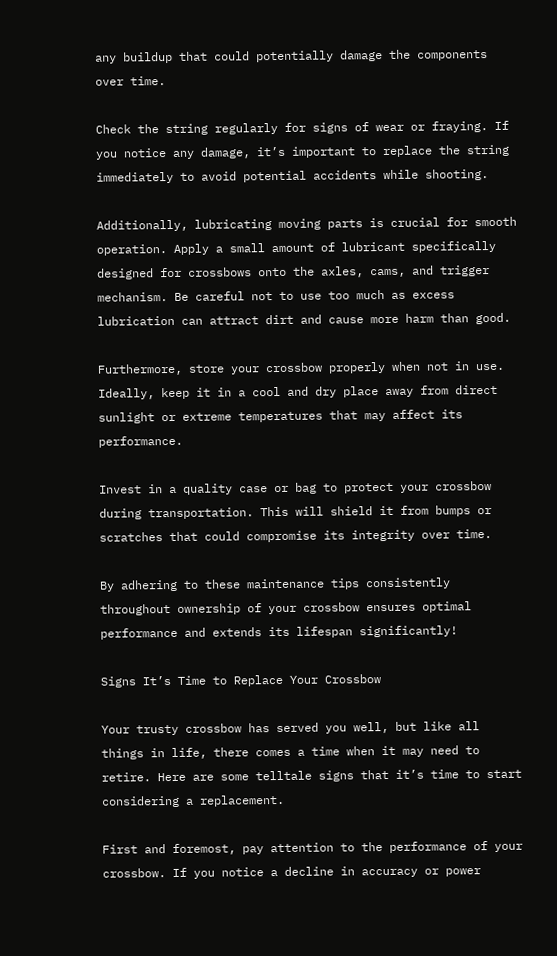any buildup that could potentially damage the components over time.

Check the string regularly for signs of wear or fraying. If you notice any damage, it’s important to replace the string immediately to avoid potential accidents while shooting.

Additionally, lubricating moving parts is crucial for smooth operation. Apply a small amount of lubricant specifically designed for crossbows onto the axles, cams, and trigger mechanism. Be careful not to use too much as excess lubrication can attract dirt and cause more harm than good.

Furthermore, store your crossbow properly when not in use. Ideally, keep it in a cool and dry place away from direct sunlight or extreme temperatures that may affect its performance.

Invest in a quality case or bag to protect your crossbow during transportation. This will shield it from bumps or scratches that could compromise its integrity over time.

By adhering to these maintenance tips consistently throughout ownership of your crossbow ensures optimal performance and extends its lifespan significantly!

Signs It’s Time to Replace Your Crossbow

Your trusty crossbow has served you well, but like all things in life, there comes a time when it may need to retire. Here are some telltale signs that it’s time to start considering a replacement.

First and foremost, pay attention to the performance of your crossbow. If you notice a decline in accuracy or power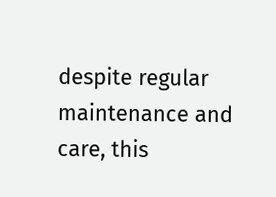despite regular maintenance and care, this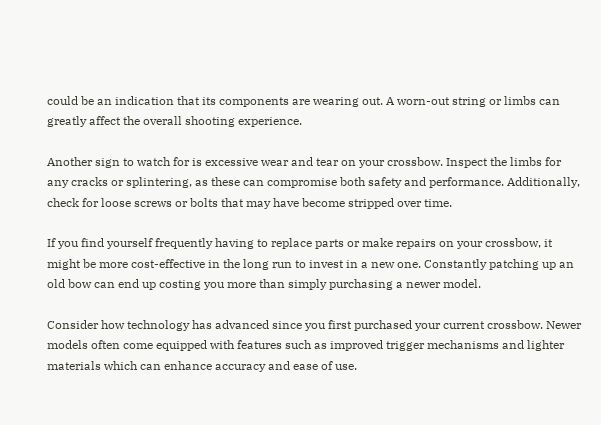could be an indication that its components are wearing out. A worn-out string or limbs can greatly affect the overall shooting experience.

Another sign to watch for is excessive wear and tear on your crossbow. Inspect the limbs for any cracks or splintering, as these can compromise both safety and performance. Additionally, check for loose screws or bolts that may have become stripped over time.

If you find yourself frequently having to replace parts or make repairs on your crossbow, it might be more cost-effective in the long run to invest in a new one. Constantly patching up an old bow can end up costing you more than simply purchasing a newer model.

Consider how technology has advanced since you first purchased your current crossbow. Newer models often come equipped with features such as improved trigger mechanisms and lighter materials which can enhance accuracy and ease of use.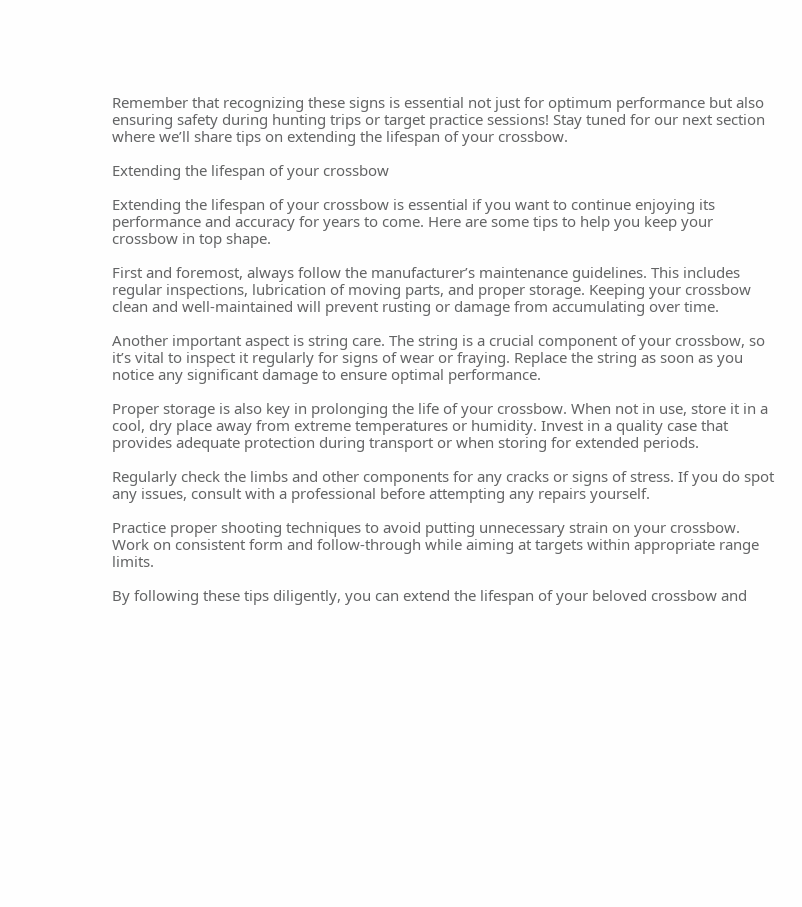Remember that recognizing these signs is essential not just for optimum performance but also ensuring safety during hunting trips or target practice sessions! Stay tuned for our next section where we’ll share tips on extending the lifespan of your crossbow.

Extending the lifespan of your crossbow

Extending the lifespan of your crossbow is essential if you want to continue enjoying its performance and accuracy for years to come. Here are some tips to help you keep your crossbow in top shape.

First and foremost, always follow the manufacturer’s maintenance guidelines. This includes regular inspections, lubrication of moving parts, and proper storage. Keeping your crossbow clean and well-maintained will prevent rusting or damage from accumulating over time.

Another important aspect is string care. The string is a crucial component of your crossbow, so it’s vital to inspect it regularly for signs of wear or fraying. Replace the string as soon as you notice any significant damage to ensure optimal performance.

Proper storage is also key in prolonging the life of your crossbow. When not in use, store it in a cool, dry place away from extreme temperatures or humidity. Invest in a quality case that provides adequate protection during transport or when storing for extended periods.

Regularly check the limbs and other components for any cracks or signs of stress. If you do spot any issues, consult with a professional before attempting any repairs yourself.

Practice proper shooting techniques to avoid putting unnecessary strain on your crossbow. Work on consistent form and follow-through while aiming at targets within appropriate range limits.

By following these tips diligently, you can extend the lifespan of your beloved crossbow and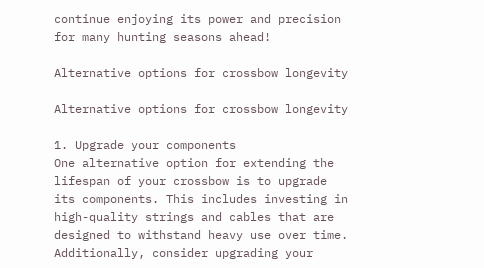continue enjoying its power and precision for many hunting seasons ahead!

Alternative options for crossbow longevity

Alternative options for crossbow longevity

1. Upgrade your components
One alternative option for extending the lifespan of your crossbow is to upgrade its components. This includes investing in high-quality strings and cables that are designed to withstand heavy use over time. Additionally, consider upgrading your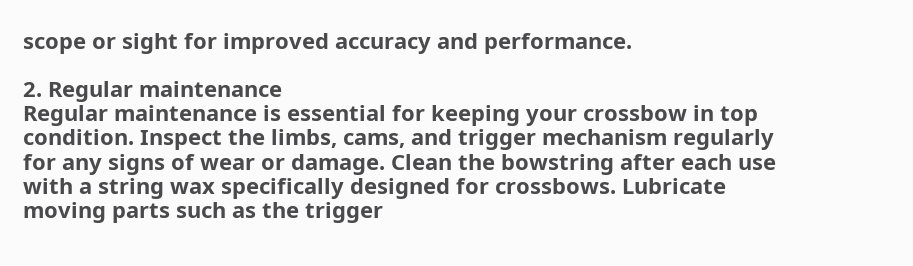scope or sight for improved accuracy and performance.

2. Regular maintenance
Regular maintenance is essential for keeping your crossbow in top condition. Inspect the limbs, cams, and trigger mechanism regularly for any signs of wear or damage. Clean the bowstring after each use with a string wax specifically designed for crossbows. Lubricate moving parts such as the trigger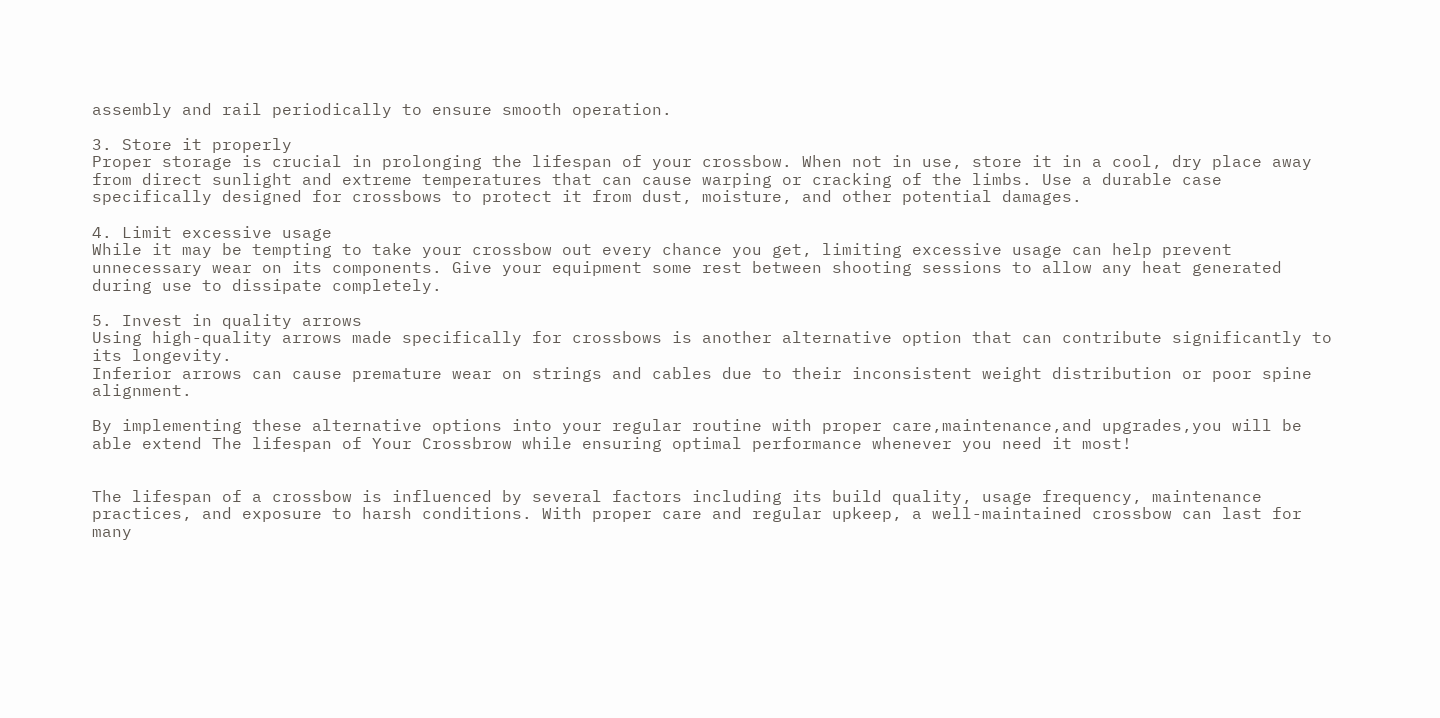assembly and rail periodically to ensure smooth operation.

3. Store it properly
Proper storage is crucial in prolonging the lifespan of your crossbow. When not in use, store it in a cool, dry place away from direct sunlight and extreme temperatures that can cause warping or cracking of the limbs. Use a durable case specifically designed for crossbows to protect it from dust, moisture, and other potential damages.

4. Limit excessive usage
While it may be tempting to take your crossbow out every chance you get, limiting excessive usage can help prevent unnecessary wear on its components. Give your equipment some rest between shooting sessions to allow any heat generated during use to dissipate completely.

5. Invest in quality arrows
Using high-quality arrows made specifically for crossbows is another alternative option that can contribute significantly to its longevity.
Inferior arrows can cause premature wear on strings and cables due to their inconsistent weight distribution or poor spine alignment.

By implementing these alternative options into your regular routine with proper care,maintenance,and upgrades,you will be able extend The lifespan of Your Crossbrow while ensuring optimal performance whenever you need it most!


The lifespan of a crossbow is influenced by several factors including its build quality, usage frequency, maintenance practices, and exposure to harsh conditions. With proper care and regular upkeep, a well-maintained crossbow can last for many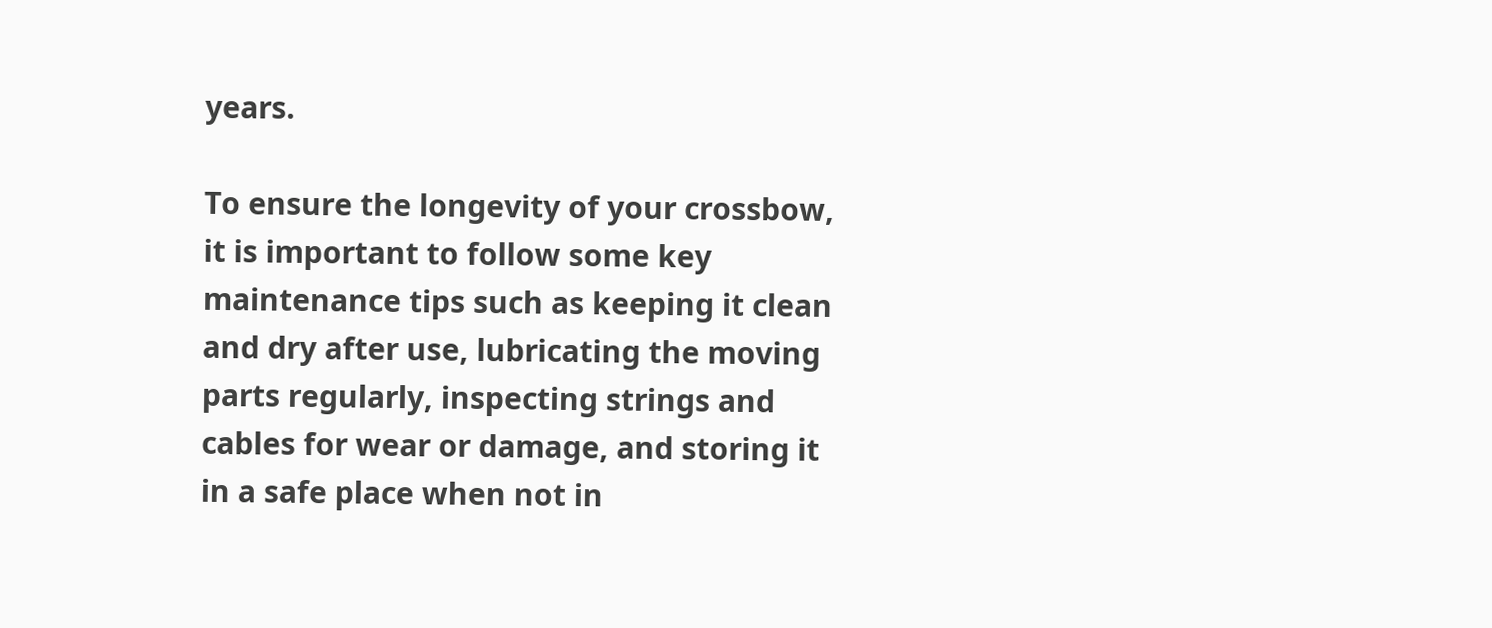years.

To ensure the longevity of your crossbow, it is important to follow some key maintenance tips such as keeping it clean and dry after use, lubricating the moving parts regularly, inspecting strings and cables for wear or damage, and storing it in a safe place when not in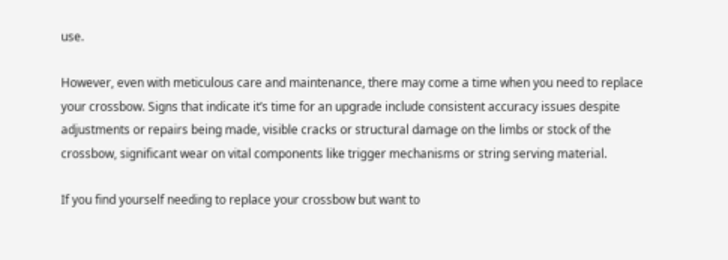use.

However, even with meticulous care and maintenance, there may come a time when you need to replace your crossbow. Signs that indicate it’s time for an upgrade include consistent accuracy issues despite adjustments or repairs being made, visible cracks or structural damage on the limbs or stock of the crossbow, significant wear on vital components like trigger mechanisms or string serving material.

If you find yourself needing to replace your crossbow but want to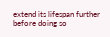extend its lifespan further before doing so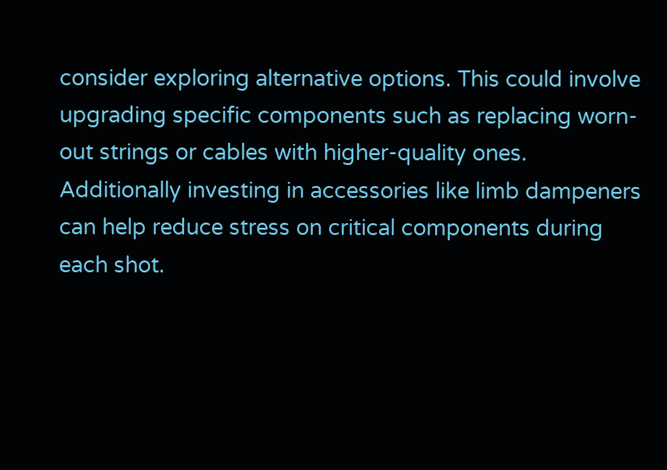consider exploring alternative options. This could involve upgrading specific components such as replacing worn-out strings or cables with higher-quality ones. Additionally investing in accessories like limb dampeners can help reduce stress on critical components during each shot.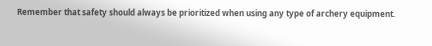Remember that safety should always be prioritized when using any type of archery equipment.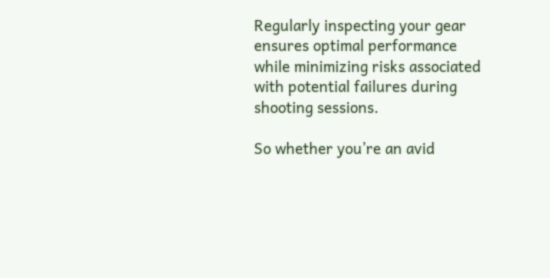Regularly inspecting your gear ensures optimal performance while minimizing risks associated with potential failures during shooting sessions.

So whether you’re an avid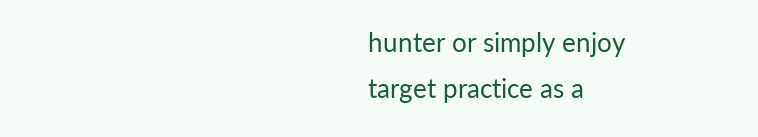hunter or simply enjoy target practice as a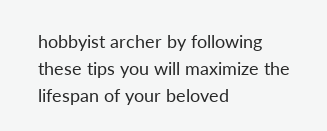hobbyist archer by following these tips you will maximize the lifespan of your beloved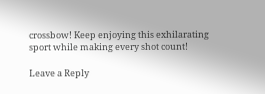crossbow! Keep enjoying this exhilarating sport while making every shot count!

Leave a Reply